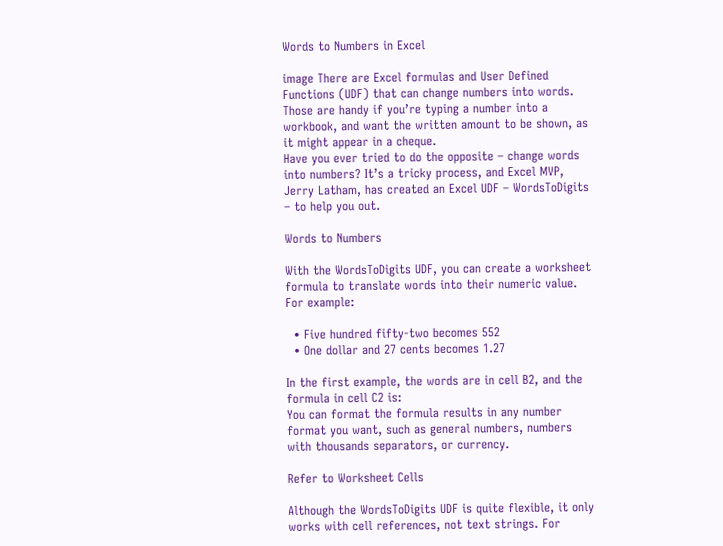Words to Numbers in Excel

image There are Excel formulas and User Defined Functions (UDF) that can change numbers into words. Those are handy if you’re typing a number into a workbook, and want the written amount to be shown, as it might appear in a cheque.
Have you ever tried to do the opposite – change words into numbers? It’s a tricky process, and Excel MVP, Jerry Latham, has created an Excel UDF – WordsToDigits – to help you out.

Words to Numbers

With the WordsToDigits UDF, you can create a worksheet formula to translate words into their numeric value. For example:

  • Five hundred fifty-two becomes 552
  • One dollar and 27 cents becomes 1.27

In the first example, the words are in cell B2, and the formula in cell C2 is:
You can format the formula results in any number format you want, such as general numbers, numbers with thousands separators, or currency.

Refer to Worksheet Cells

Although the WordsToDigits UDF is quite flexible, it only works with cell references, not text strings. For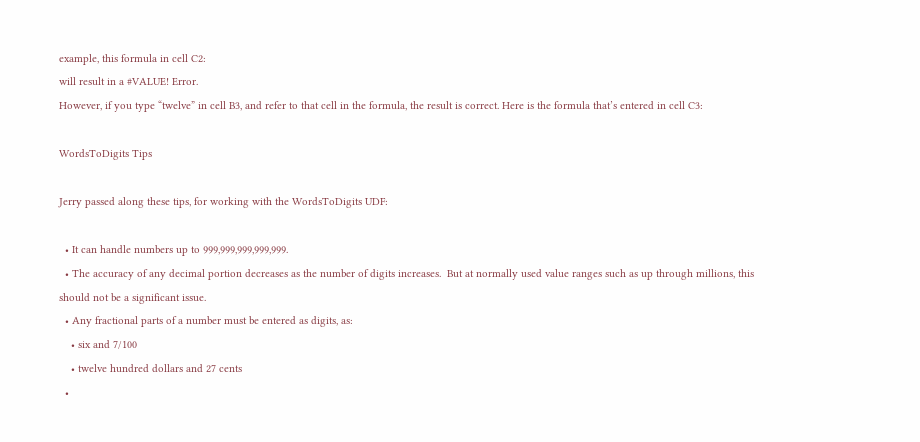example, this formula in cell C2:
will result in a #VALUE! Error.
However, if you type “twelve” in cell B3, and refer to that cell in the formula, the result is correct. Here is the formula that’s entered in cell C3:

WordsToDigits Tips

Jerry passed along these tips, for working with the WordsToDigits UDF:

  • It can handle numbers up to 999,999,999,999,999.
  • The accuracy of any decimal portion decreases as the number of digits increases.  But at normally used value ranges such as up through millions, this should not be a significant issue.
  • Any fractional parts of a number must be entered as digits, as:
    • six and 7/100
    • twelve hundred dollars and 27 cents
  •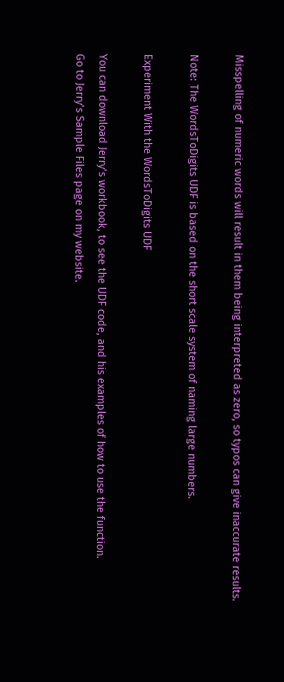Misspelling of numeric words will result in them being interpreted as zero, so typos can give inaccurate results.

Note: The WordsToDigits UDF is based on the short scale system of naming large numbers.

Experiment With the WordsToDigits UDF

You can download Jerry’s workbook, to see the UDF code, and his examples of how to use the function.
Go to Jerry’s Sample Files page on my website.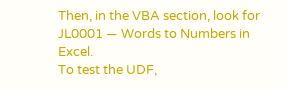Then, in the VBA section, look for JL0001 — Words to Numbers in Excel.
To test the UDF,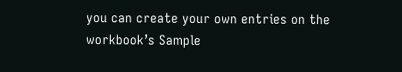you can create your own entries on the workbook’s Sample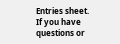Entries sheet.
If you have questions or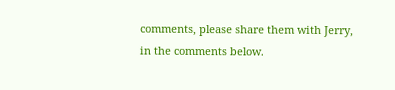comments, please share them with Jerry, in the comments below.